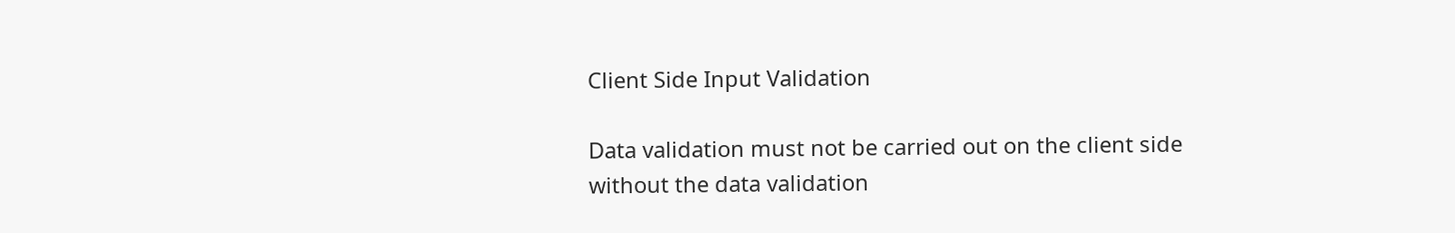Client Side Input Validation

Data validation must not be carried out on the client side without the data validation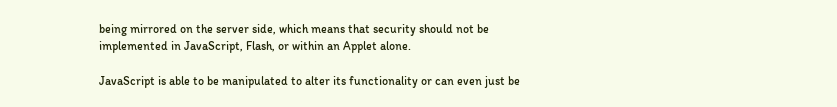being mirrored on the server side, which means that security should not be implemented in JavaScript, Flash, or within an Applet alone.

JavaScript is able to be manipulated to alter its functionality or can even just be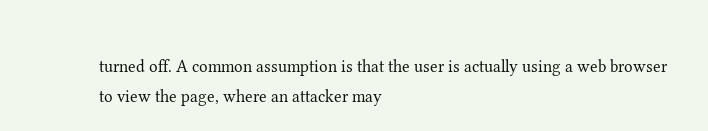turned off. A common assumption is that the user is actually using a web browser to view the page, where an attacker may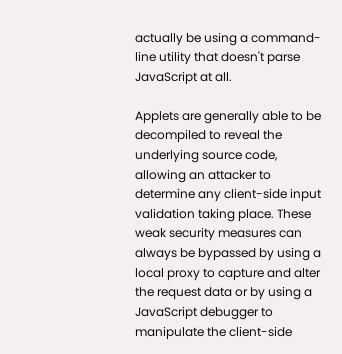actually be using a command-line utility that doesn't parse JavaScript at all.

Applets are generally able to be decompiled to reveal the underlying source code, allowing an attacker to determine any client-side input validation taking place. These weak security measures can always be bypassed by using a local proxy to capture and alter the request data or by using a JavaScript debugger to manipulate the client-side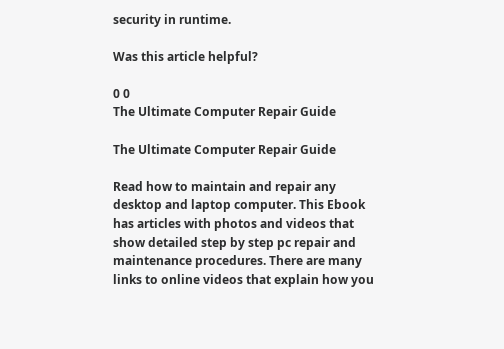security in runtime.

Was this article helpful?

0 0
The Ultimate Computer Repair Guide

The Ultimate Computer Repair Guide

Read how to maintain and repair any desktop and laptop computer. This Ebook has articles with photos and videos that show detailed step by step pc repair and maintenance procedures. There are many links to online videos that explain how you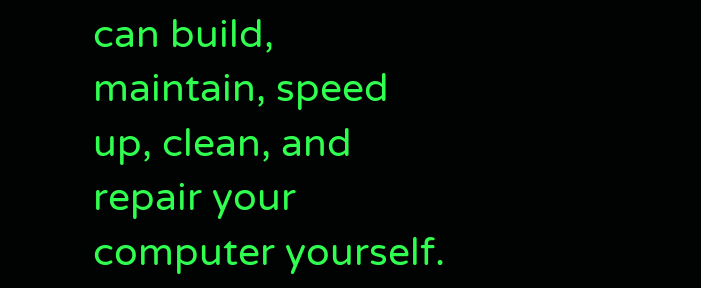can build, maintain, speed up, clean, and repair your computer yourself.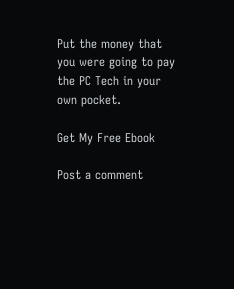Put the money that you were going to pay the PC Tech in your own pocket.

Get My Free Ebook

Post a comment